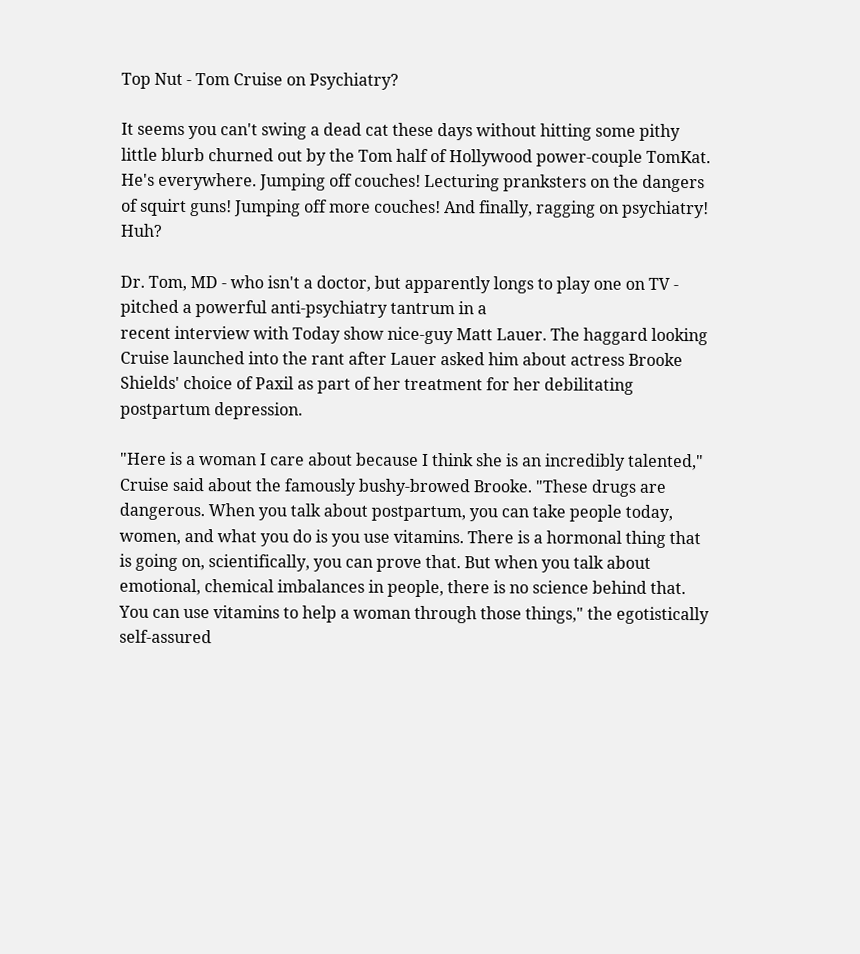Top Nut - Tom Cruise on Psychiatry?

It seems you can't swing a dead cat these days without hitting some pithy little blurb churned out by the Tom half of Hollywood power-couple TomKat. He's everywhere. Jumping off couches! Lecturing pranksters on the dangers of squirt guns! Jumping off more couches! And finally, ragging on psychiatry! Huh?

Dr. Tom, MD - who isn't a doctor, but apparently longs to play one on TV - pitched a powerful anti-psychiatry tantrum in a
recent interview with Today show nice-guy Matt Lauer. The haggard looking Cruise launched into the rant after Lauer asked him about actress Brooke Shields' choice of Paxil as part of her treatment for her debilitating postpartum depression.

"Here is a woman I care about because I think she is an incredibly talented," Cruise said about the famously bushy-browed Brooke. "These drugs are dangerous. When you talk about postpartum, you can take people today, women, and what you do is you use vitamins. There is a hormonal thing that is going on, scientifically, you can prove that. But when you talk about emotional, chemical imbalances in people, there is no science behind that. You can use vitamins to help a woman through those things," the egotistically self-assured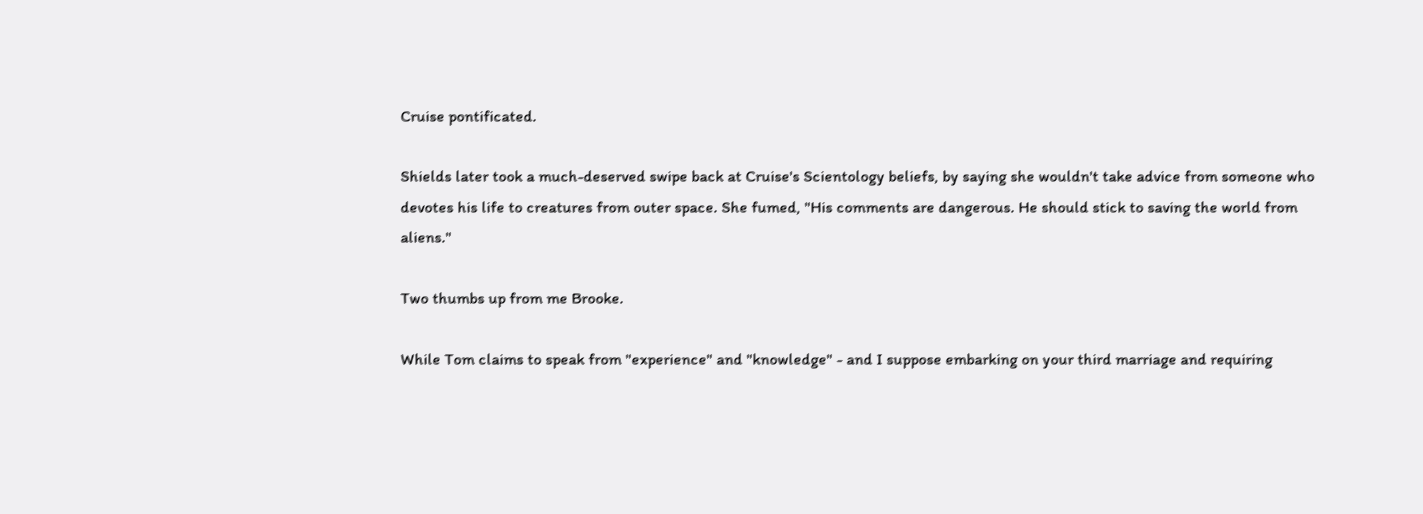Cruise pontificated.

Shields later took a much-deserved swipe back at Cruise's Scientology beliefs, by saying she wouldn't take advice from someone who devotes his life to creatures from outer space. She fumed, "His comments are dangerous. He should stick to saving the world from aliens."

Two thumbs up from me Brooke.

While Tom claims to speak from "experience" and "knowledge" - and I suppose embarking on your third marriage and requiring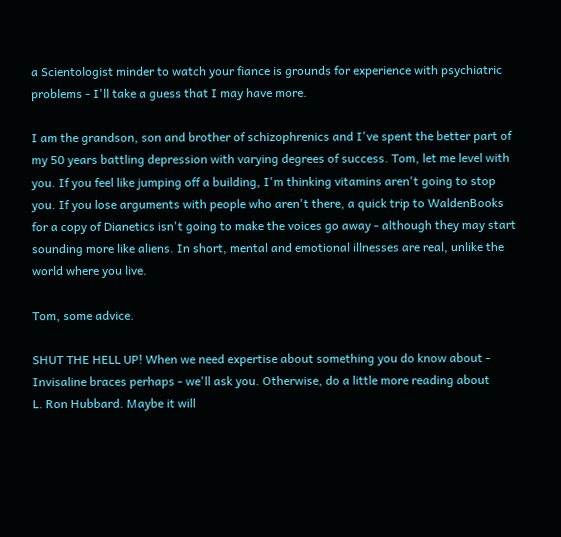a Scientologist minder to watch your fiance is grounds for experience with psychiatric problems - I'll take a guess that I may have more.

I am the grandson, son and brother of schizophrenics and I've spent the better part of my 50 years battling depression with varying degrees of success. Tom, let me level with you. If you feel like jumping off a building, I'm thinking vitamins aren't going to stop you. If you lose arguments with people who aren't there, a quick trip to WaldenBooks for a copy of Dianetics isn't going to make the voices go away - although they may start sounding more like aliens. In short, mental and emotional illnesses are real, unlike the world where you live.

Tom, some advice.

SHUT THE HELL UP! When we need expertise about something you do know about - Invisaline braces perhaps - we'll ask you. Otherwise, do a little more reading about
L. Ron Hubbard. Maybe it will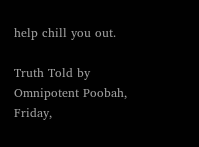help chill you out.

Truth Told by Omnipotent Poobah, Friday,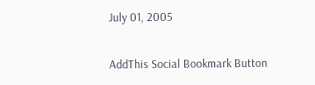July 01, 2005

AddThis Social Bookmark Button